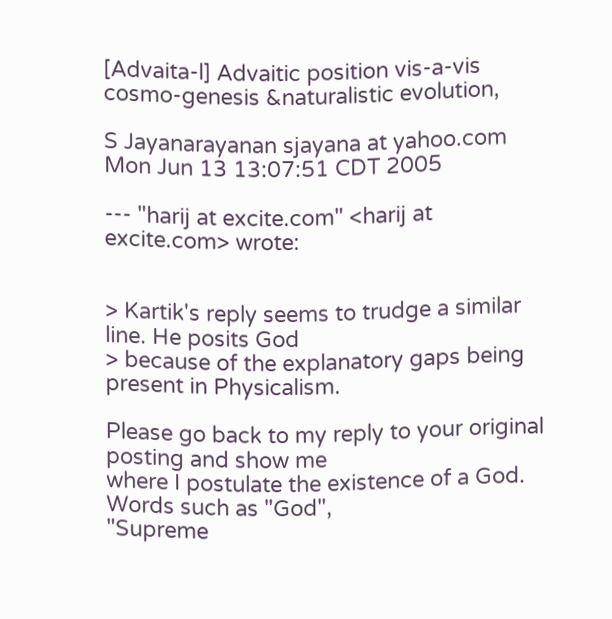[Advaita-l] Advaitic position vis-a-vis cosmo-genesis &naturalistic evolution,

S Jayanarayanan sjayana at yahoo.com
Mon Jun 13 13:07:51 CDT 2005

--- "harij at excite.com" <harij at excite.com> wrote:


> Kartik's reply seems to trudge a similar line. He posits God
> because of the explanatory gaps being present in Physicalism.

Please go back to my reply to your original posting and show me
where I postulate the existence of a God. Words such as "God",
"Supreme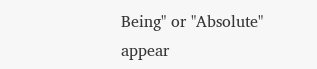Being" or "Absolute" appear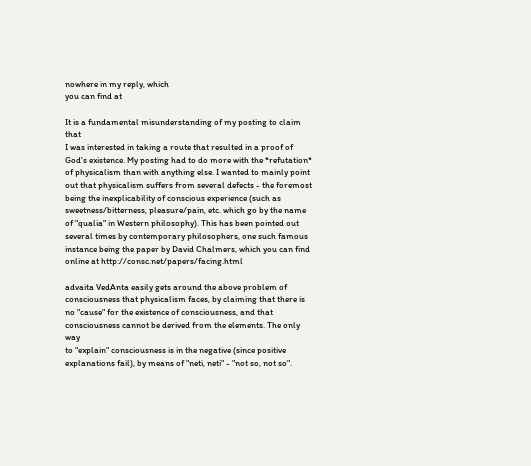nowhere in my reply, which
you can find at

It is a fundamental misunderstanding of my posting to claim that
I was interested in taking a route that resulted in a proof of
God's existence. My posting had to do more with the *refutation*
of physicalism than with anything else. I wanted to mainly point
out that physicalism suffers from several defects - the foremost
being the inexplicability of conscious experience (such as
sweetness/bitterness, pleasure/pain, etc. which go by the name
of "qualia" in Western philosophy). This has been pointed out
several times by contemporary philosophers, one such famous
instance being the paper by David Chalmers, which you can find
online at http://consc.net/papers/facing.html

advaita VedAnta easily gets around the above problem of
consciousness that physicalism faces, by claiming that there is
no "cause" for the existence of consciousness, and that
consciousness cannot be derived from the elements. The only way
to "explain" consciousness is in the negative (since positive
explanations fail), by means of "neti, neti" - "not so, not so".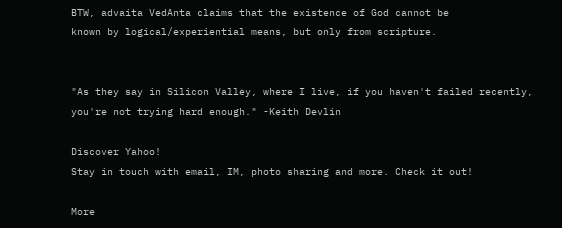BTW, advaita VedAnta claims that the existence of God cannot be
known by logical/experiential means, but only from scripture.


"As they say in Silicon Valley, where I live, if you haven't failed recently, you're not trying hard enough." -Keith Devlin

Discover Yahoo!
Stay in touch with email, IM, photo sharing and more. Check it out!

More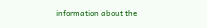information about the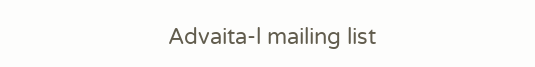Advaita-l mailing list